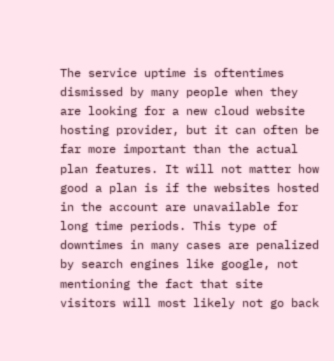The service uptime is oftentimes dismissed by many people when they are looking for a new cloud website hosting provider, but it can often be far more important than the actual plan features. It will not matter how good a plan is if the websites hosted in the account are unavailable for long time periods. This type of downtimes in many cases are penalized by search engines like google, not mentioning the fact that site visitors will most likely not go back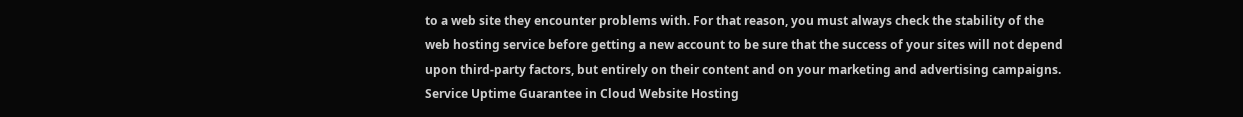to a web site they encounter problems with. For that reason, you must always check the stability of the web hosting service before getting a new account to be sure that the success of your sites will not depend upon third-party factors, but entirely on their content and on your marketing and advertising campaigns.
Service Uptime Guarantee in Cloud Website Hosting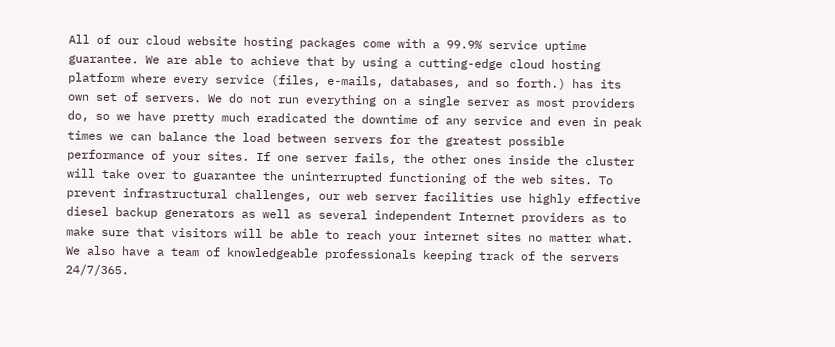All of our cloud website hosting packages come with a 99.9% service uptime guarantee. We are able to achieve that by using a cutting-edge cloud hosting platform where every service (files, e-mails, databases, and so forth.) has its own set of servers. We do not run everything on a single server as most providers do, so we have pretty much eradicated the downtime of any service and even in peak times we can balance the load between servers for the greatest possible performance of your sites. If one server fails, the other ones inside the cluster will take over to guarantee the uninterrupted functioning of the web sites. To prevent infrastructural challenges, our web server facilities use highly effective diesel backup generators as well as several independent Internet providers as to make sure that visitors will be able to reach your internet sites no matter what. We also have a team of knowledgeable professionals keeping track of the servers 24/7/365.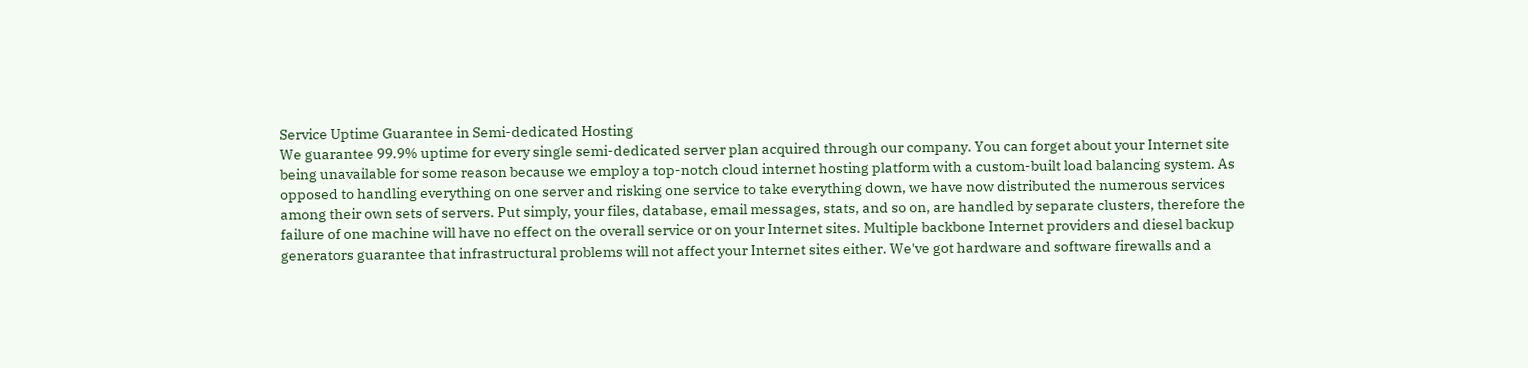Service Uptime Guarantee in Semi-dedicated Hosting
We guarantee 99.9% uptime for every single semi-dedicated server plan acquired through our company. You can forget about your Internet site being unavailable for some reason because we employ a top-notch cloud internet hosting platform with a custom-built load balancing system. As opposed to handling everything on one server and risking one service to take everything down, we have now distributed the numerous services among their own sets of servers. Put simply, your files, database, email messages, stats, and so on, are handled by separate clusters, therefore the failure of one machine will have no effect on the overall service or on your Internet sites. Multiple backbone Internet providers and diesel backup generators guarantee that infrastructural problems will not affect your Internet sites either. We've got hardware and software firewalls and a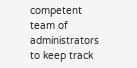competent team of administrators to keep track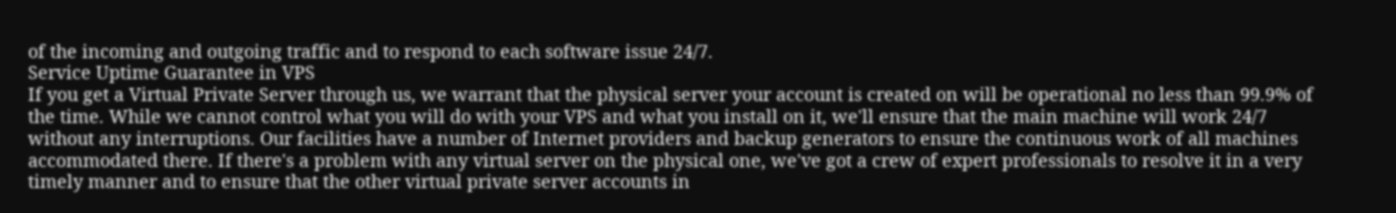of the incoming and outgoing traffic and to respond to each software issue 24/7.
Service Uptime Guarantee in VPS
If you get a Virtual Private Server through us, we warrant that the physical server your account is created on will be operational no less than 99.9% of the time. While we cannot control what you will do with your VPS and what you install on it, we'll ensure that the main machine will work 24/7 without any interruptions. Our facilities have a number of Internet providers and backup generators to ensure the continuous work of all machines accommodated there. If there's a problem with any virtual server on the physical one, we've got a crew of expert professionals to resolve it in a very timely manner and to ensure that the other virtual private server accounts in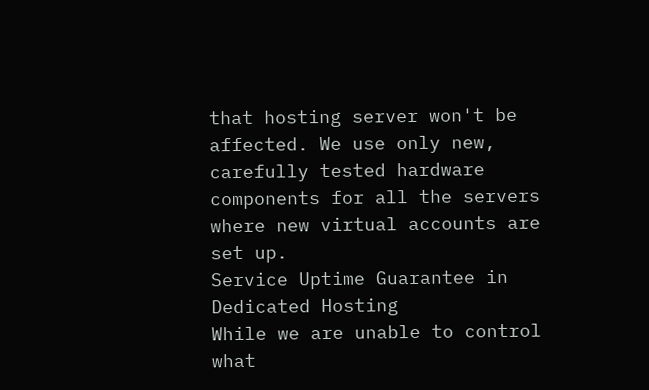that hosting server won't be affected. We use only new, carefully tested hardware components for all the servers where new virtual accounts are set up.
Service Uptime Guarantee in Dedicated Hosting
While we are unable to control what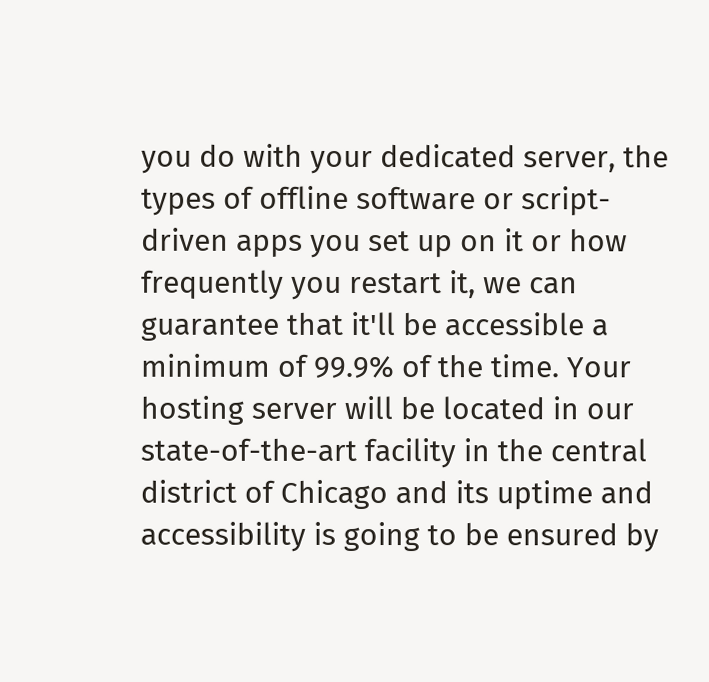you do with your dedicated server, the types of offline software or script-driven apps you set up on it or how frequently you restart it, we can guarantee that it'll be accessible a minimum of 99.9% of the time. Your hosting server will be located in our state-of-the-art facility in the central district of Chicago and its uptime and accessibility is going to be ensured by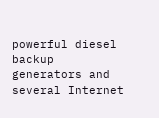powerful diesel backup generators and several Internet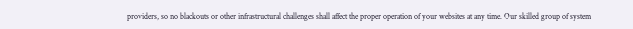providers, so no blackouts or other infrastructural challenges shall affect the proper operation of your websites at any time. Our skilled group of system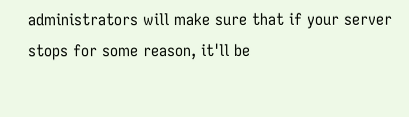administrators will make sure that if your server stops for some reason, it'll be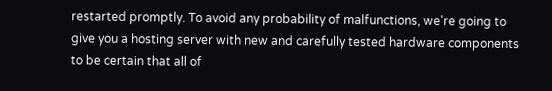restarted promptly. To avoid any probability of malfunctions, we're going to give you a hosting server with new and carefully tested hardware components to be certain that all of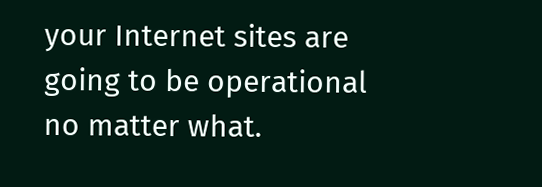your Internet sites are going to be operational no matter what.